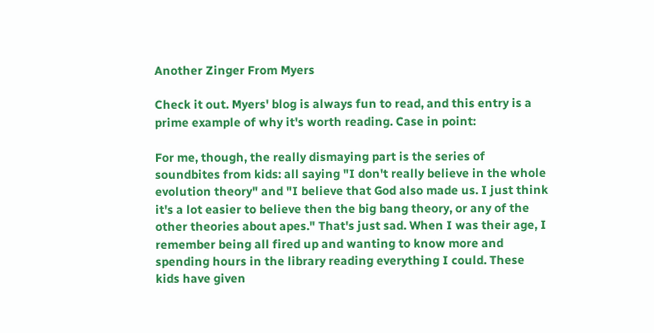Another Zinger From Myers

Check it out. Myers' blog is always fun to read, and this entry is a prime example of why it's worth reading. Case in point:

For me, though, the really dismaying part is the series of soundbites from kids: all saying "I don't really believe in the whole evolution theory" and "I believe that God also made us. I just think it's a lot easier to believe then the big bang theory, or any of the other theories about apes." That's just sad. When I was their age, I remember being all fired up and wanting to know more and spending hours in the library reading everything I could. These kids have given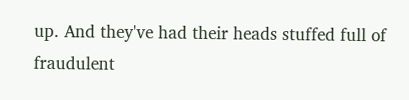up. And they've had their heads stuffed full of fraudulent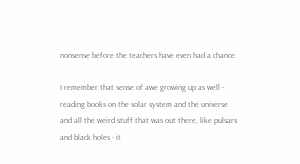nonsense before the teachers have even had a chance.

I remember that sense of awe growing up as well - reading books on the solar system and the universe and all the weird stuff that was out there, like pulsars and black holes - it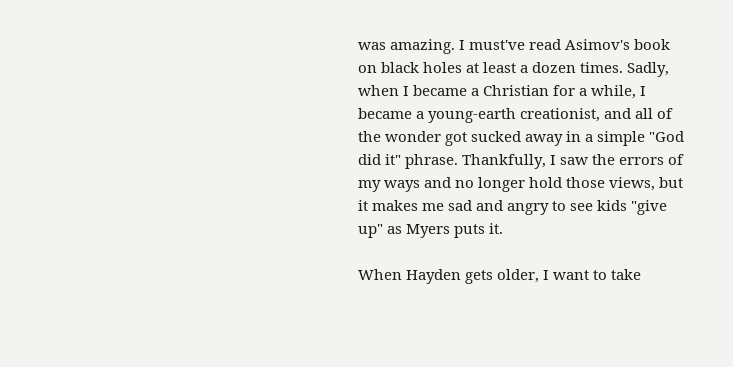was amazing. I must've read Asimov's book on black holes at least a dozen times. Sadly, when I became a Christian for a while, I became a young-earth creationist, and all of the wonder got sucked away in a simple "God did it" phrase. Thankfully, I saw the errors of my ways and no longer hold those views, but it makes me sad and angry to see kids "give up" as Myers puts it.

When Hayden gets older, I want to take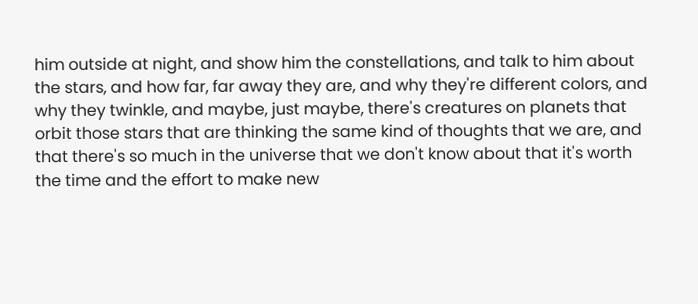him outside at night, and show him the constellations, and talk to him about the stars, and how far, far away they are, and why they're different colors, and why they twinkle, and maybe, just maybe, there's creatures on planets that orbit those stars that are thinking the same kind of thoughts that we are, and that there's so much in the universe that we don't know about that it's worth the time and the effort to make new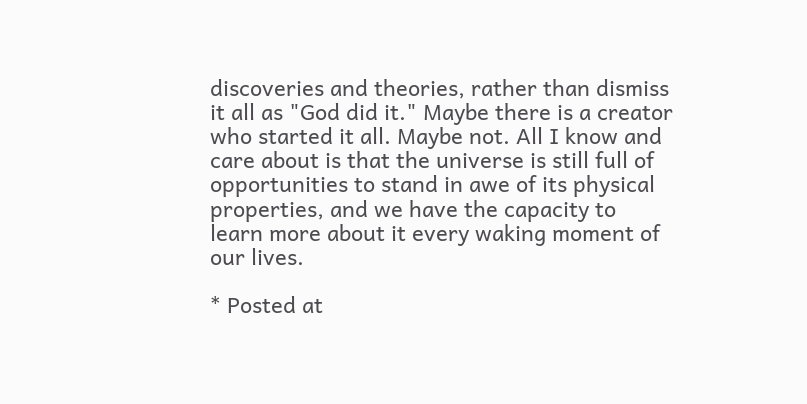discoveries and theories, rather than dismiss it all as "God did it." Maybe there is a creator who started it all. Maybe not. All I know and care about is that the universe is still full of opportunities to stand in awe of its physical properties, and we have the capacity to learn more about it every waking moment of our lives.

* Posted at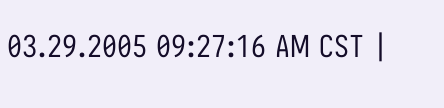03.29.2005 09:27:16 AM CST |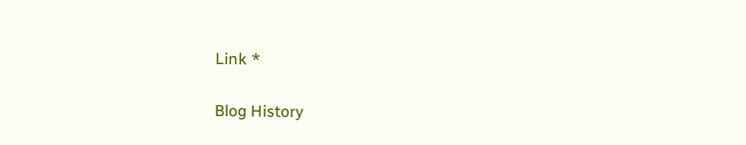Link *

Blog History